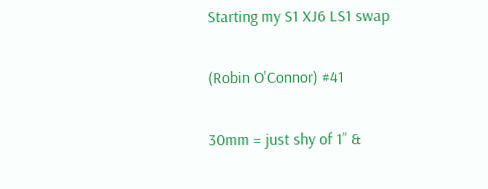Starting my S1 XJ6 LS1 swap

(Robin O'Connor) #41

30mm = just shy of 1” &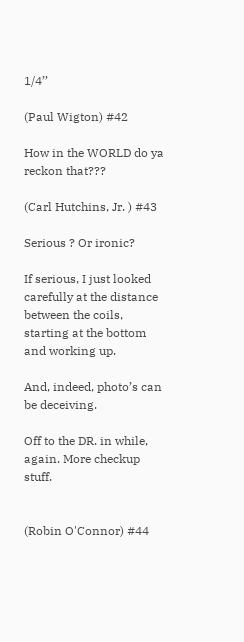1/4’’

(Paul Wigton) #42

How in the WORLD do ya reckon that???

(Carl Hutchins, Jr. ) #43

Serious ? Or ironic?

If serious, I just looked carefully at the distance between the coils, starting at the bottom and working up.

And, indeed, photo’s can be deceiving.

Off to the DR. in while, again. More checkup stuff.


(Robin O'Connor) #44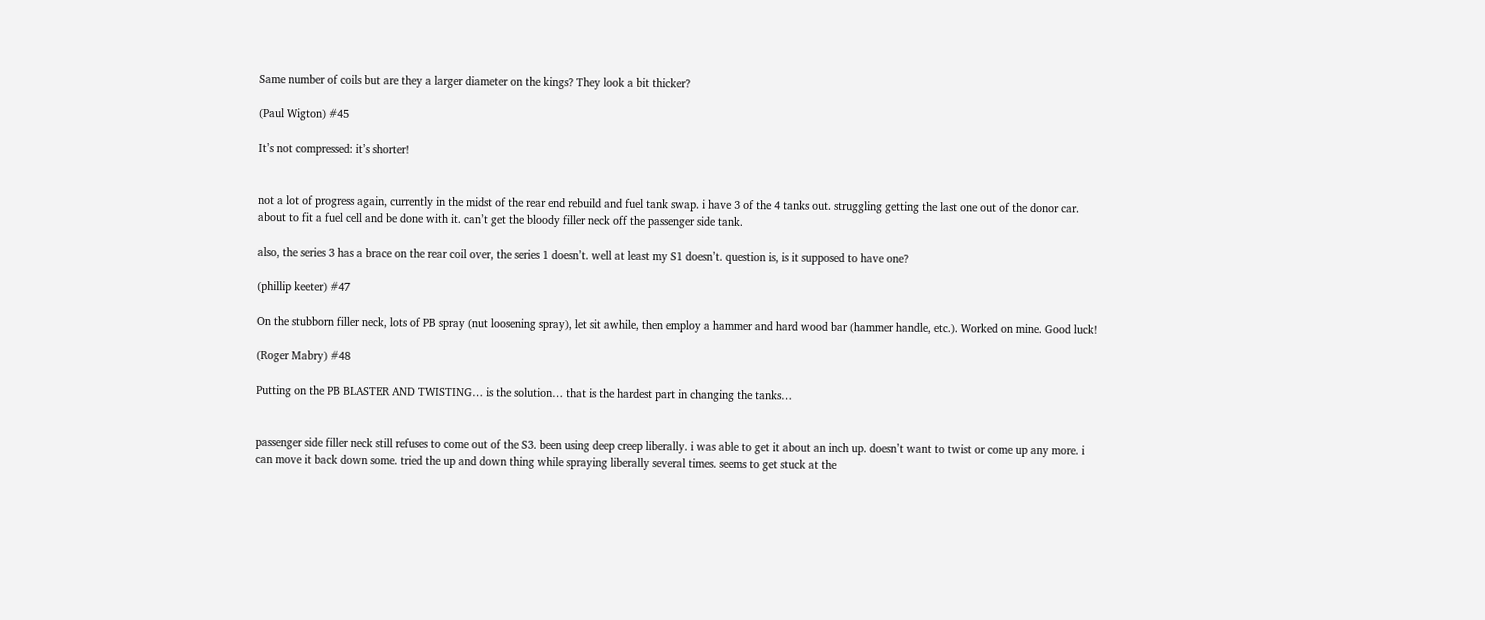Same number of coils but are they a larger diameter on the kings? They look a bit thicker?

(Paul Wigton) #45

It’s not compressed: it’s shorter!


not a lot of progress again, currently in the midst of the rear end rebuild and fuel tank swap. i have 3 of the 4 tanks out. struggling getting the last one out of the donor car. about to fit a fuel cell and be done with it. can’t get the bloody filler neck off the passenger side tank.

also, the series 3 has a brace on the rear coil over, the series 1 doesn’t. well at least my S1 doesn’t. question is, is it supposed to have one?

(phillip keeter) #47

On the stubborn filler neck, lots of PB spray (nut loosening spray), let sit awhile, then employ a hammer and hard wood bar (hammer handle, etc.). Worked on mine. Good luck!

(Roger Mabry) #48

Putting on the PB BLASTER AND TWISTING… is the solution… that is the hardest part in changing the tanks…


passenger side filler neck still refuses to come out of the S3. been using deep creep liberally. i was able to get it about an inch up. doesn’t want to twist or come up any more. i can move it back down some. tried the up and down thing while spraying liberally several times. seems to get stuck at the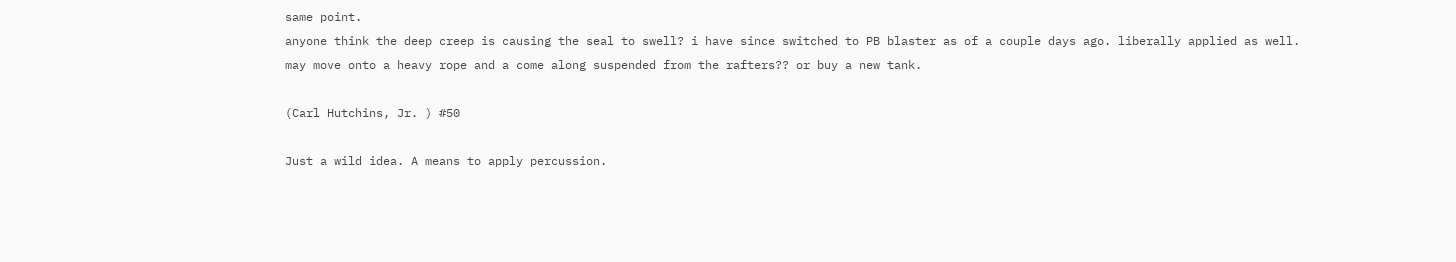same point.
anyone think the deep creep is causing the seal to swell? i have since switched to PB blaster as of a couple days ago. liberally applied as well.
may move onto a heavy rope and a come along suspended from the rafters?? or buy a new tank.

(Carl Hutchins, Jr. ) #50

Just a wild idea. A means to apply percussion.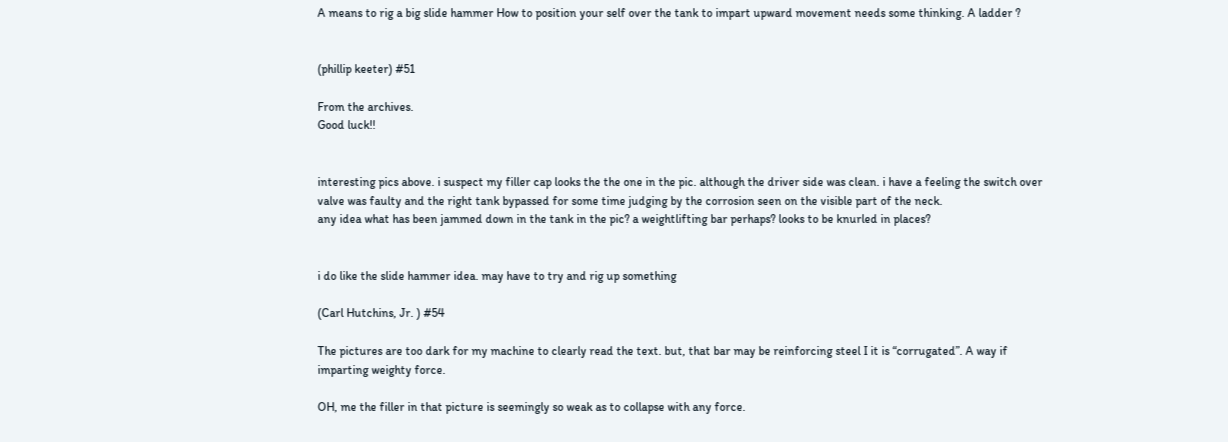A means to rig a big slide hammer How to position your self over the tank to impart upward movement needs some thinking. A ladder ?


(phillip keeter) #51

From the archives.
Good luck!!


interesting pics above. i suspect my filler cap looks the the one in the pic. although the driver side was clean. i have a feeling the switch over valve was faulty and the right tank bypassed for some time judging by the corrosion seen on the visible part of the neck.
any idea what has been jammed down in the tank in the pic? a weightlifting bar perhaps? looks to be knurled in places?


i do like the slide hammer idea. may have to try and rig up something

(Carl Hutchins, Jr. ) #54

The pictures are too dark for my machine to clearly read the text. but, that bar may be reinforcing steel I it is “corrugated”. A way if imparting weighty force.

OH, me the filler in that picture is seemingly so weak as to collapse with any force.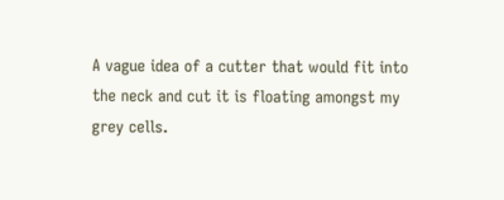A vague idea of a cutter that would fit into the neck and cut it is floating amongst my grey cells.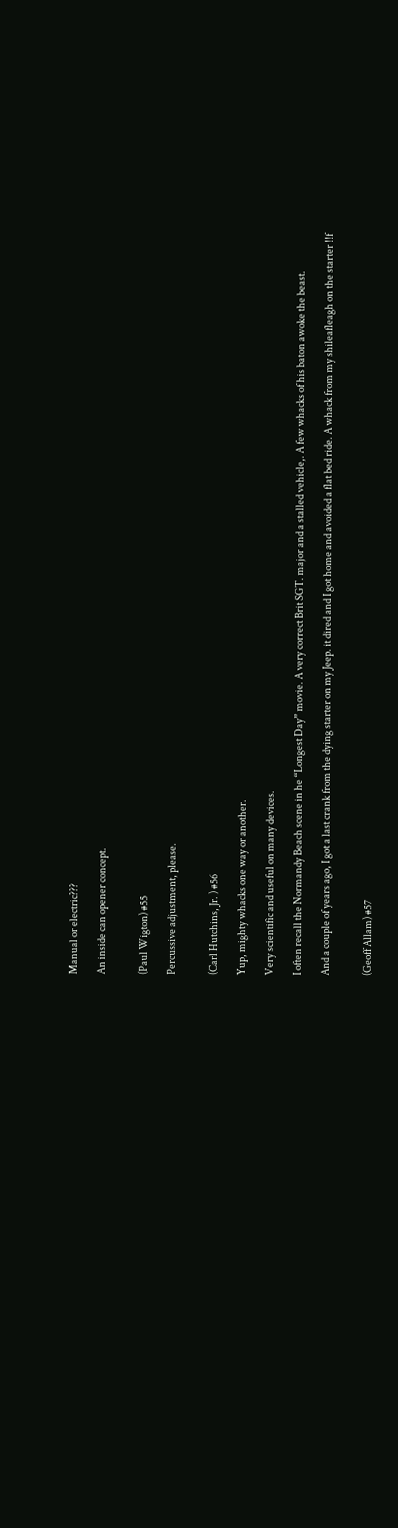Manual or electric???

An inside can opener concept.


(Paul Wigton) #55

Percussive adjustment, please.


(Carl Hutchins, Jr. ) #56

Yup, mighty whacks one way or another.

Very scientific and useful on many devices.

I often recall the Normandy Beach scene in he “Longest Day” movie. A very correct Brit SGT. major and a stalled vehicle,. A few whacks of his baton awoke the beast.

And a couple of years ago, I got a last crank from the dying starter on my Jeep. it dired and I got home and avoided a flat bed ride. A whack from my shileafleagh on the starter !!f


(Geoff Allam) #57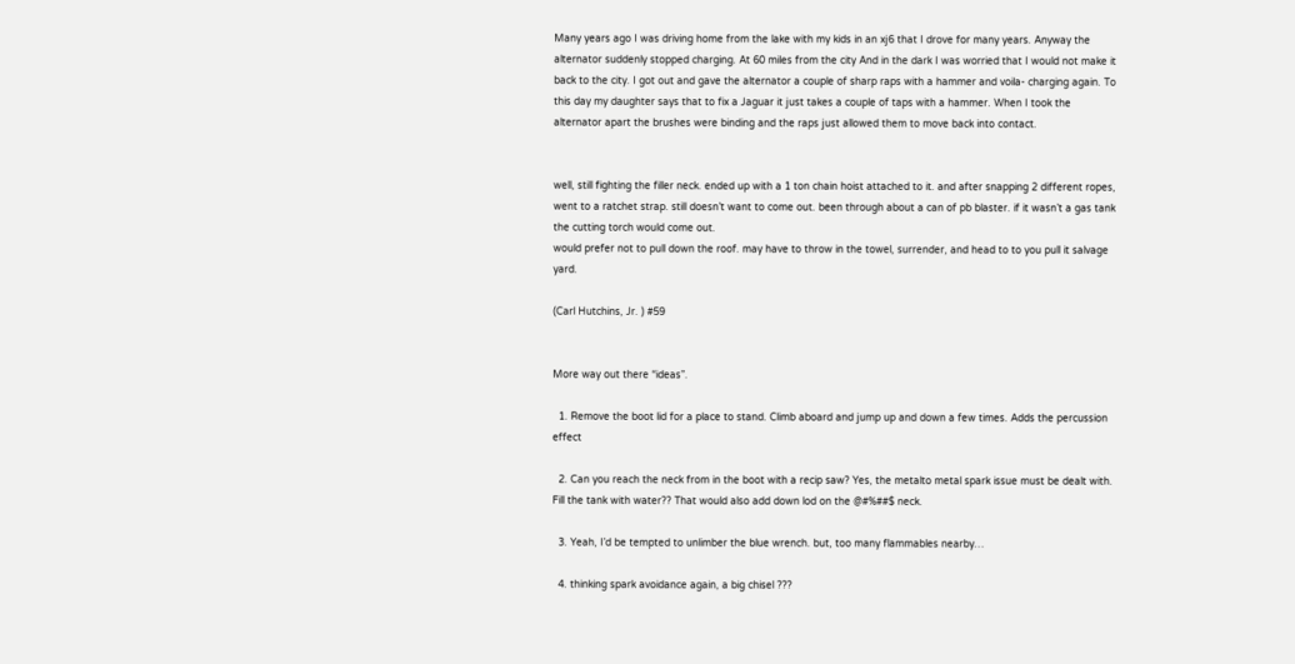Many years ago I was driving home from the lake with my kids in an xj6 that I drove for many years. Anyway the alternator suddenly stopped charging. At 60 miles from the city And in the dark I was worried that I would not make it back to the city. I got out and gave the alternator a couple of sharp raps with a hammer and voila- charging again. To this day my daughter says that to fix a Jaguar it just takes a couple of taps with a hammer. When I took the alternator apart the brushes were binding and the raps just allowed them to move back into contact.


well, still fighting the filler neck. ended up with a 1 ton chain hoist attached to it. and after snapping 2 different ropes, went to a ratchet strap. still doesn’t want to come out. been through about a can of pb blaster. if it wasn’t a gas tank the cutting torch would come out.
would prefer not to pull down the roof. may have to throw in the towel, surrender, and head to to you pull it salvage yard.

(Carl Hutchins, Jr. ) #59


More way out there “ideas”.

  1. Remove the boot lid for a place to stand. Climb aboard and jump up and down a few times. Adds the percussion effect

  2. Can you reach the neck from in the boot with a recip saw? Yes, the metalto metal spark issue must be dealt with. Fill the tank with water?? That would also add down lod on the @#%##$ neck.

  3. Yeah, I’d be tempted to unlimber the blue wrench. but, too many flammables nearby…

  4. thinking spark avoidance again, a big chisel ???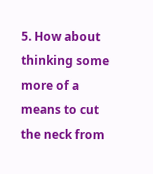5. How about thinking some more of a means to cut the neck from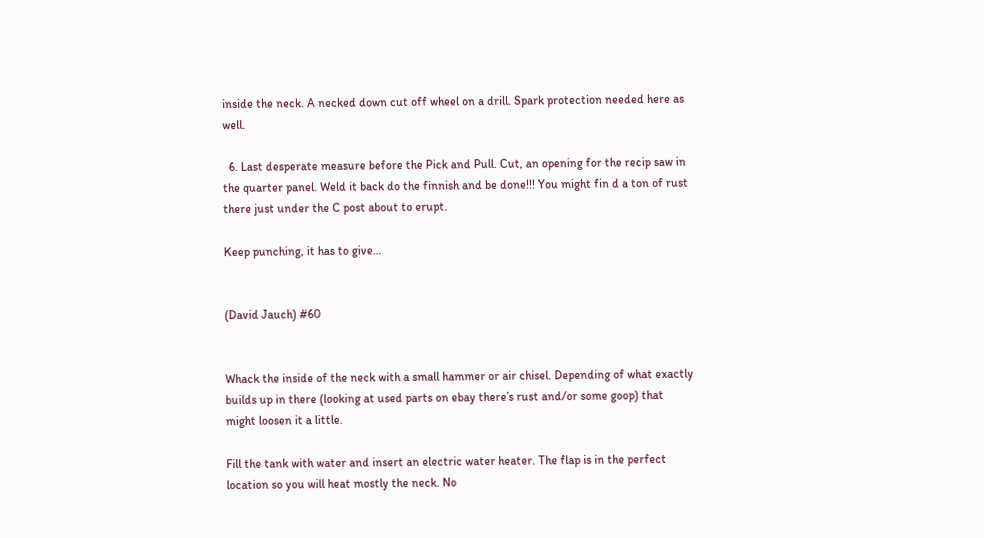inside the neck. A necked down cut off wheel on a drill. Spark protection needed here as well.

  6. Last desperate measure before the Pick and Pull. Cut, an opening for the recip saw in the quarter panel. Weld it back do the finnish and be done!!! You might fin d a ton of rust there just under the C post about to erupt.

Keep punching, it has to give…


(David Jauch) #60


Whack the inside of the neck with a small hammer or air chisel. Depending of what exactly builds up in there (looking at used parts on ebay there’s rust and/or some goop) that might loosen it a little.

Fill the tank with water and insert an electric water heater. The flap is in the perfect location so you will heat mostly the neck. No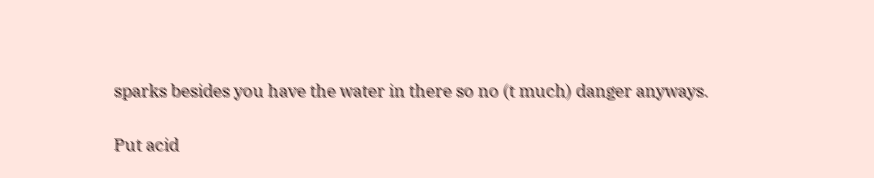sparks besides you have the water in there so no (t much) danger anyways.

Put acid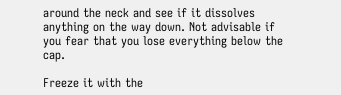around the neck and see if it dissolves anything on the way down. Not advisable if you fear that you lose everything below the cap.

Freeze it with the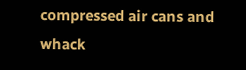compressed air cans and whack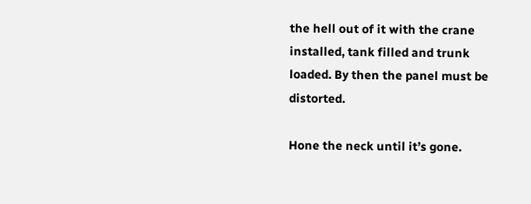the hell out of it with the crane installed, tank filled and trunk loaded. By then the panel must be distorted.

Hone the neck until it’s gone.